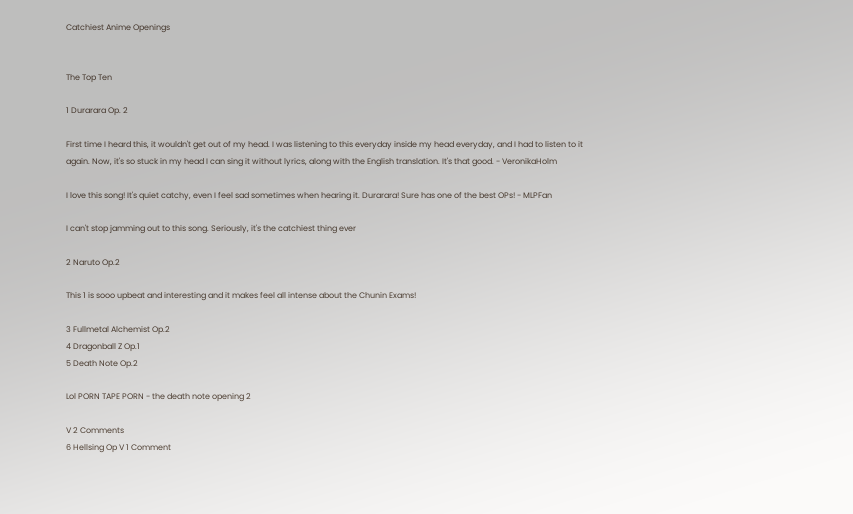Catchiest Anime Openings


The Top Ten

1 Durarara Op. 2

First time I heard this, it wouldn't get out of my head. I was listening to this everyday inside my head everyday, and I had to listen to it again. Now, it's so stuck in my head I can sing it without lyrics, along with the English translation. It's that good. - VeronikaHolm

I love this song! It's quiet catchy, even I feel sad sometimes when hearing it. Durarara! Sure has one of the best OPs! - MLPFan

I can't stop jamming out to this song. Seriously, it's the catchiest thing ever

2 Naruto Op.2

This 1 is sooo upbeat and interesting and it makes feel all intense about the Chunin Exams!

3 Fullmetal Alchemist Op.2
4 Dragonball Z Op.1
5 Death Note Op.2

Lol PORN TAPE PORN - the death note opening 2

V 2 Comments
6 Hellsing Op V 1 Comment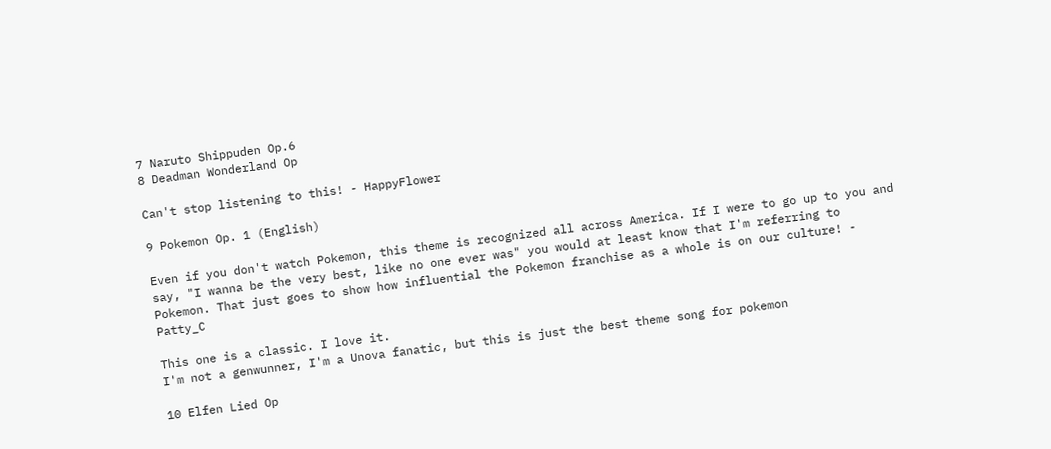7 Naruto Shippuden Op.6
8 Deadman Wonderland Op

Can't stop listening to this! - HappyFlower

9 Pokemon Op. 1 (English)

Even if you don't watch Pokemon, this theme is recognized all across America. If I were to go up to you and say, "I wanna be the very best, like no one ever was" you would at least know that I'm referring to Pokemon. That just goes to show how influential the Pokemon franchise as a whole is on our culture! - Patty_C

This one is a classic. I love it.
I'm not a genwunner, I'm a Unova fanatic, but this is just the best theme song for pokemon

10 Elfen Lied Op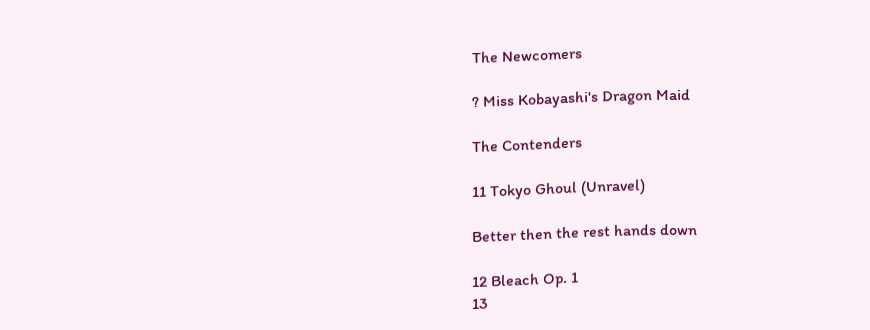The Newcomers

? Miss Kobayashi's Dragon Maid

The Contenders

11 Tokyo Ghoul (Unravel)

Better then the rest hands down

12 Bleach Op. 1
13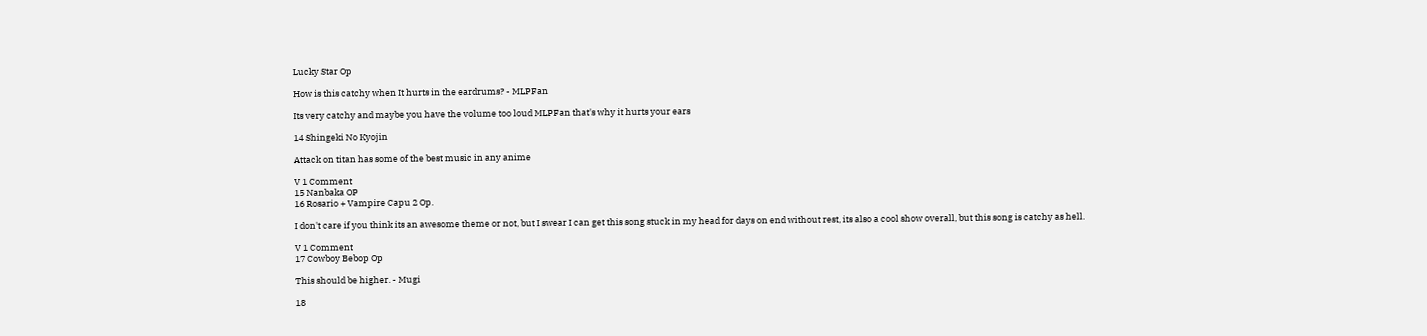Lucky Star Op

How is this catchy when It hurts in the eardrums? - MLPFan

Its very catchy and maybe you have the volume too loud MLPFan that's why it hurts your ears

14 Shingeki No Kyojin

Attack on titan has some of the best music in any anime

V 1 Comment
15 Nanbaka OP
16 Rosario + Vampire Capu 2 Op.

I don't care if you think its an awesome theme or not, but I swear I can get this song stuck in my head for days on end without rest, its also a cool show overall, but this song is catchy as hell.

V 1 Comment
17 Cowboy Bebop Op

This should be higher. - Mugi

18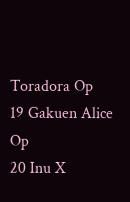Toradora Op
19 Gakuen Alice Op
20 Inu X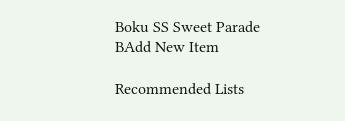Boku SS Sweet Parade
BAdd New Item

Recommended Lists